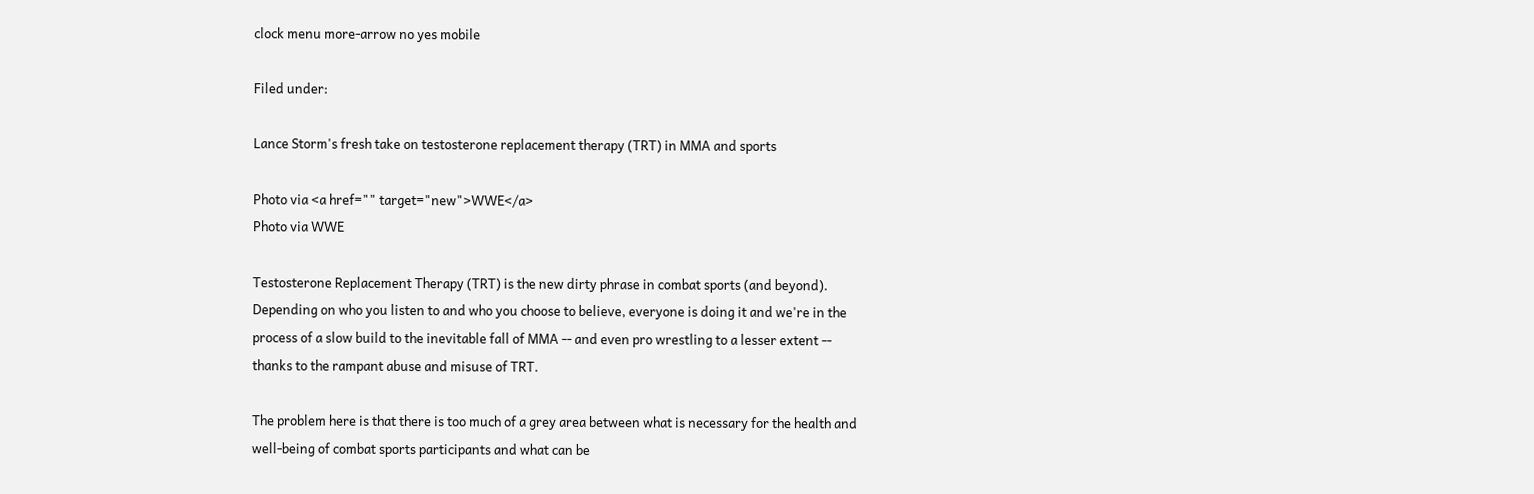clock menu more-arrow no yes mobile

Filed under:

Lance Storm's fresh take on testosterone replacement therapy (TRT) in MMA and sports

Photo via <a href="" target="new">WWE</a>
Photo via WWE

Testosterone Replacement Therapy (TRT) is the new dirty phrase in combat sports (and beyond). Depending on who you listen to and who you choose to believe, everyone is doing it and we're in the process of a slow build to the inevitable fall of MMA -- and even pro wrestling to a lesser extent -- thanks to the rampant abuse and misuse of TRT.

The problem here is that there is too much of a grey area between what is necessary for the health and well-being of combat sports participants and what can be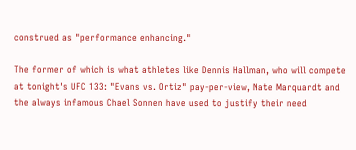construed as "performance enhancing."

The former of which is what athletes like Dennis Hallman, who will compete at tonight's UFC 133: "Evans vs. Ortiz" pay-per-view, Nate Marquardt and the always infamous Chael Sonnen have used to justify their need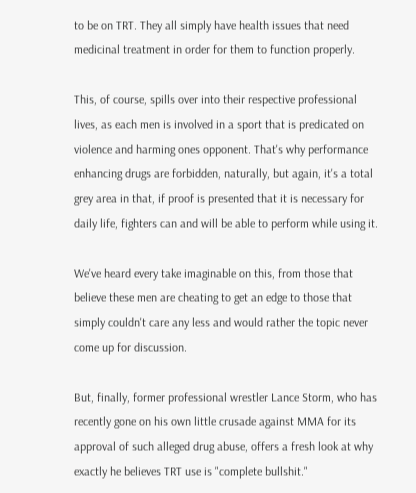to be on TRT. They all simply have health issues that need medicinal treatment in order for them to function properly.

This, of course, spills over into their respective professional lives, as each men is involved in a sport that is predicated on violence and harming ones opponent. That's why performance enhancing drugs are forbidden, naturally, but again, it's a total grey area in that, if proof is presented that it is necessary for daily life, fighters can and will be able to perform while using it.

We've heard every take imaginable on this, from those that believe these men are cheating to get an edge to those that simply couldn't care any less and would rather the topic never come up for discussion.

But, finally, former professional wrestler Lance Storm, who has recently gone on his own little crusade against MMA for its approval of such alleged drug abuse, offers a fresh look at why exactly he believes TRT use is "complete bullshit."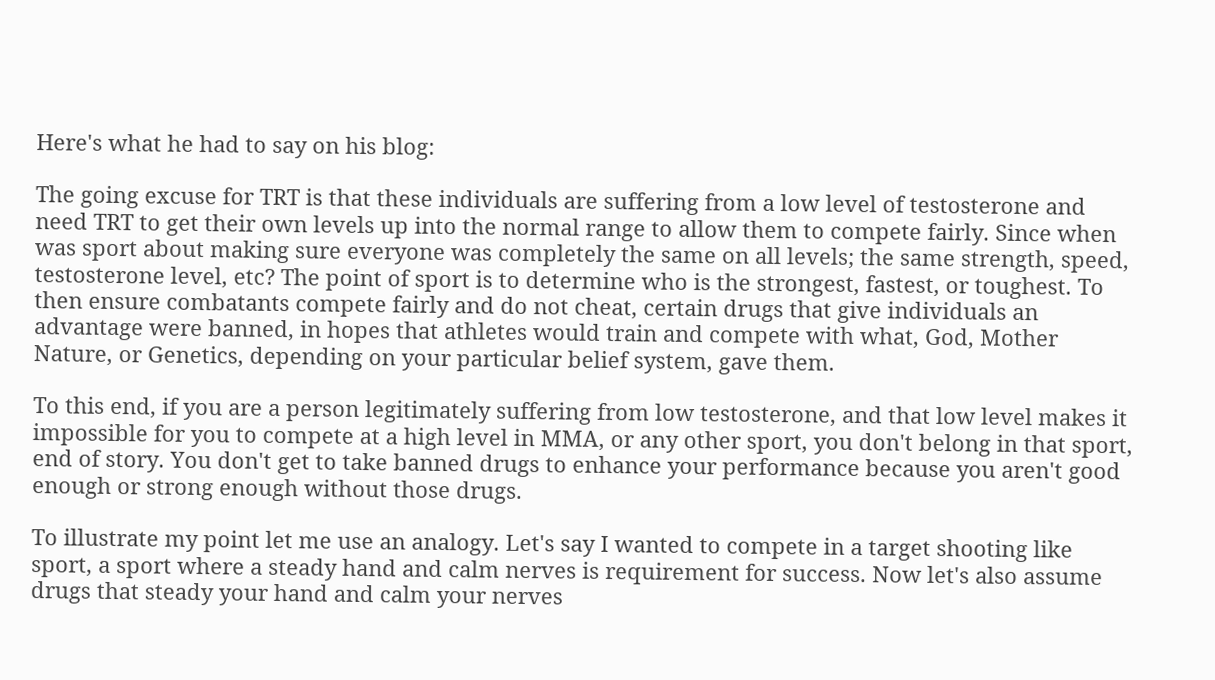Here's what he had to say on his blog:

The going excuse for TRT is that these individuals are suffering from a low level of testosterone and need TRT to get their own levels up into the normal range to allow them to compete fairly. Since when was sport about making sure everyone was completely the same on all levels; the same strength, speed, testosterone level, etc? The point of sport is to determine who is the strongest, fastest, or toughest. To then ensure combatants compete fairly and do not cheat, certain drugs that give individuals an advantage were banned, in hopes that athletes would train and compete with what, God, Mother Nature, or Genetics, depending on your particular belief system, gave them.

To this end, if you are a person legitimately suffering from low testosterone, and that low level makes it impossible for you to compete at a high level in MMA, or any other sport, you don't belong in that sport, end of story. You don't get to take banned drugs to enhance your performance because you aren't good enough or strong enough without those drugs.

To illustrate my point let me use an analogy. Let's say I wanted to compete in a target shooting like sport, a sport where a steady hand and calm nerves is requirement for success. Now let's also assume drugs that steady your hand and calm your nerves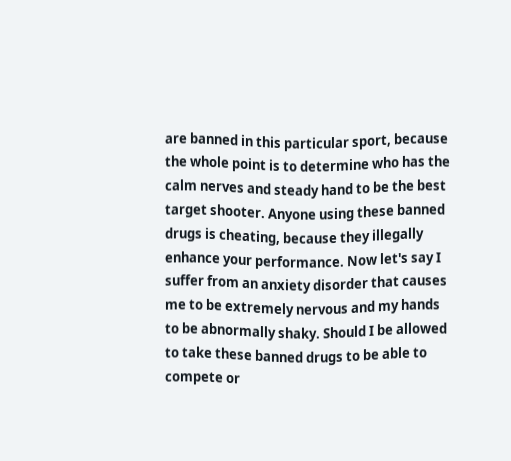are banned in this particular sport, because the whole point is to determine who has the calm nerves and steady hand to be the best target shooter. Anyone using these banned drugs is cheating, because they illegally enhance your performance. Now let's say I suffer from an anxiety disorder that causes me to be extremely nervous and my hands to be abnormally shaky. Should I be allowed to take these banned drugs to be able to compete or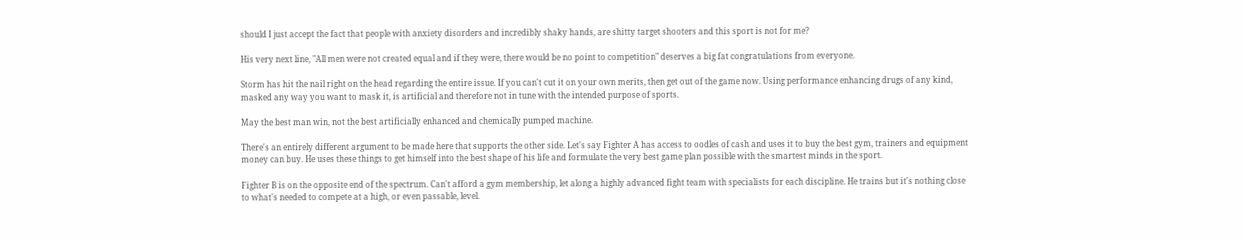should I just accept the fact that people with anxiety disorders and incredibly shaky hands, are shitty target shooters and this sport is not for me?

His very next line, "All men were not created equal and if they were, there would be no point to competition" deserves a big fat congratulations from everyone.

Storm has hit the nail right on the head regarding the entire issue. If you can't cut it on your own merits, then get out of the game now. Using performance enhancing drugs of any kind, masked any way you want to mask it, is artificial and therefore not in tune with the intended purpose of sports.

May the best man win, not the best artificially enhanced and chemically pumped machine.

There's an entirely different argument to be made here that supports the other side. Let's say Fighter A has access to oodles of cash and uses it to buy the best gym, trainers and equipment money can buy. He uses these things to get himself into the best shape of his life and formulate the very best game plan possible with the smartest minds in the sport.

Fighter B is on the opposite end of the spectrum. Can't afford a gym membership, let along a highly advanced fight team with specialists for each discipline. He trains but it's nothing close to what's needed to compete at a high, or even passable, level.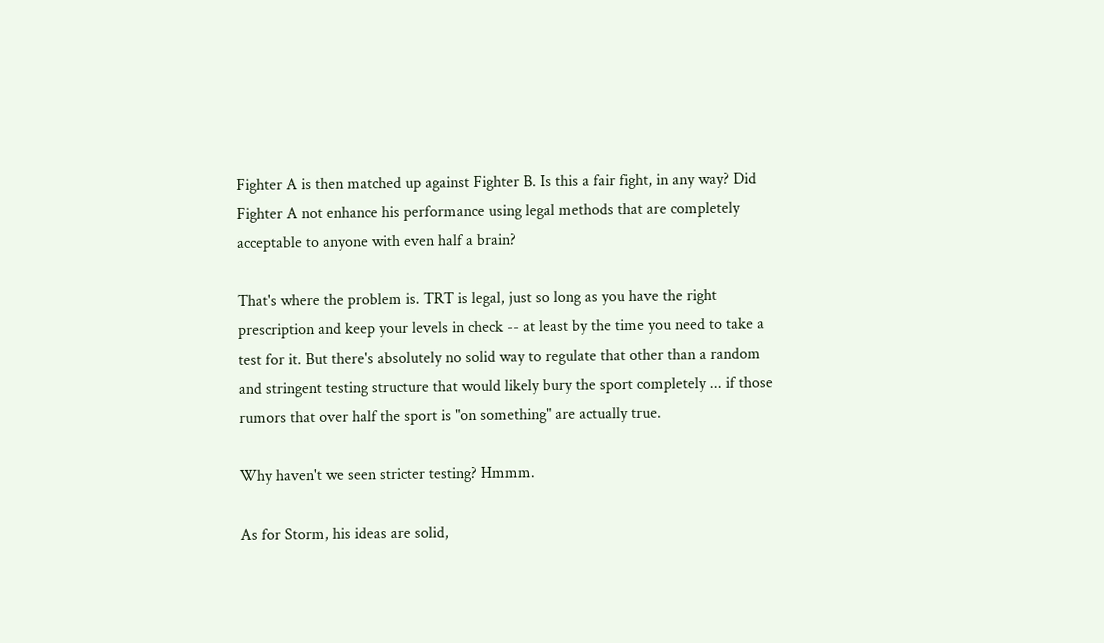Fighter A is then matched up against Fighter B. Is this a fair fight, in any way? Did Fighter A not enhance his performance using legal methods that are completely acceptable to anyone with even half a brain?

That's where the problem is. TRT is legal, just so long as you have the right prescription and keep your levels in check -- at least by the time you need to take a test for it. But there's absolutely no solid way to regulate that other than a random and stringent testing structure that would likely bury the sport completely ... if those rumors that over half the sport is "on something" are actually true.

Why haven't we seen stricter testing? Hmmm.

As for Storm, his ideas are solid,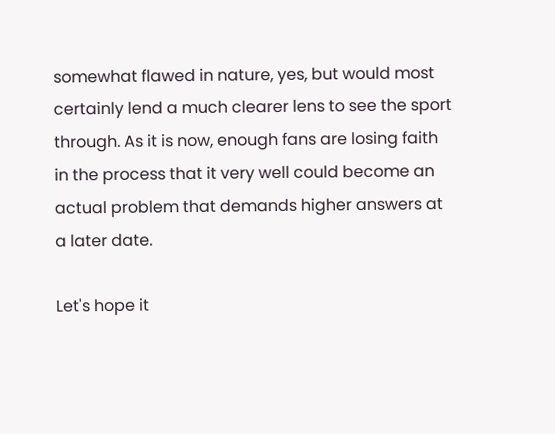somewhat flawed in nature, yes, but would most certainly lend a much clearer lens to see the sport through. As it is now, enough fans are losing faith in the process that it very well could become an actual problem that demands higher answers at a later date.

Let's hope it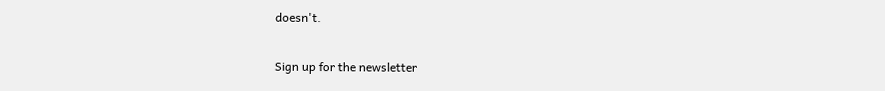doesn't.

Sign up for the newsletter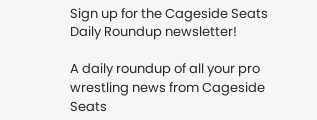Sign up for the Cageside Seats Daily Roundup newsletter!

A daily roundup of all your pro wrestling news from Cageside Seats